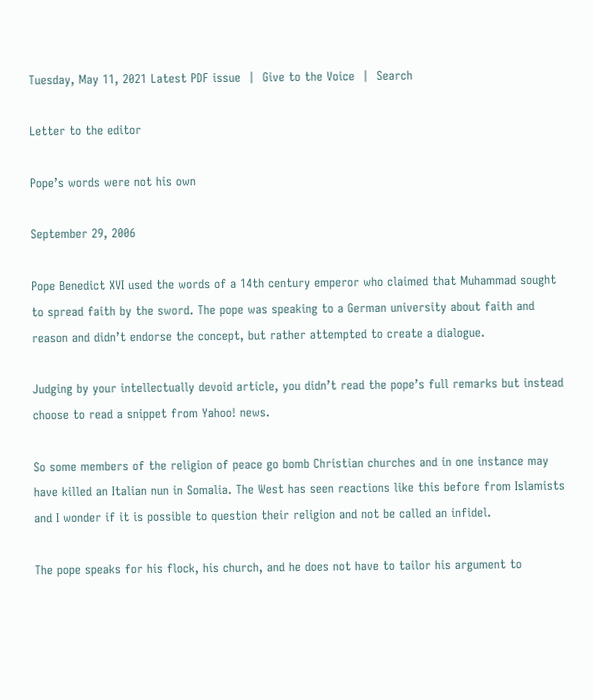Tuesday, May 11, 2021 Latest PDF issue  |  Give to the Voice  |  Search

Letter to the editor

Pope’s words were not his own

September 29, 2006

Pope Benedict XVI used the words of a 14th century emperor who claimed that Muhammad sought to spread faith by the sword. The pope was speaking to a German university about faith and reason and didn’t endorse the concept, but rather attempted to create a dialogue.

Judging by your intellectually devoid article, you didn’t read the pope’s full remarks but instead choose to read a snippet from Yahoo! news.

So some members of the religion of peace go bomb Christian churches and in one instance may have killed an Italian nun in Somalia. The West has seen reactions like this before from Islamists and I wonder if it is possible to question their religion and not be called an infidel.

The pope speaks for his flock, his church, and he does not have to tailor his argument to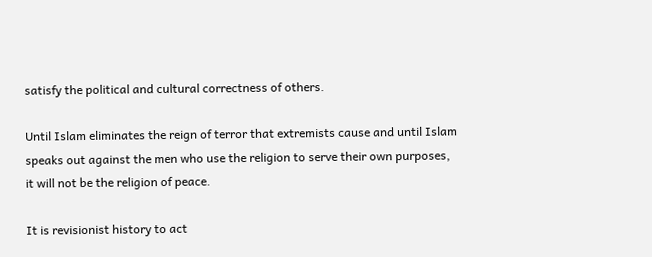satisfy the political and cultural correctness of others.

Until Islam eliminates the reign of terror that extremists cause and until Islam speaks out against the men who use the religion to serve their own purposes, it will not be the religion of peace.

It is revisionist history to act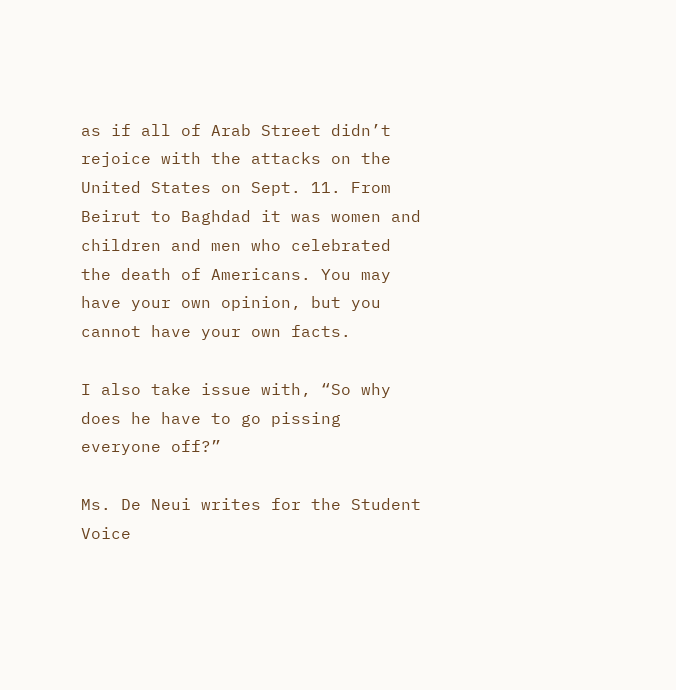as if all of Arab Street didn’t rejoice with the attacks on the United States on Sept. 11. From Beirut to Baghdad it was women and children and men who celebrated the death of Americans. You may have your own opinion, but you cannot have your own facts.

I also take issue with, “So why does he have to go pissing everyone off?”

Ms. De Neui writes for the Student Voice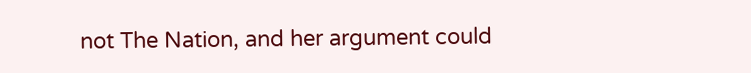not The Nation, and her argument could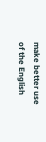make better use of the English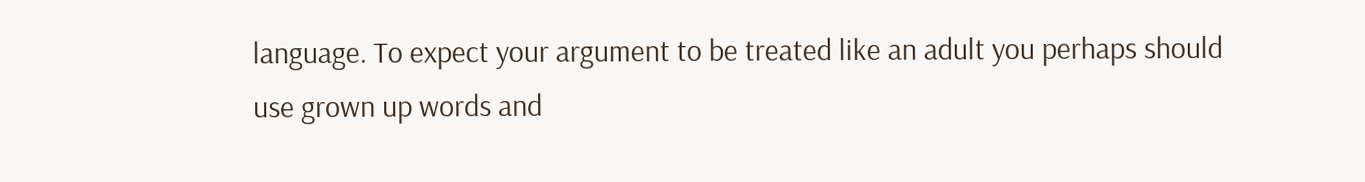language. To expect your argument to be treated like an adult you perhaps should use grown up words and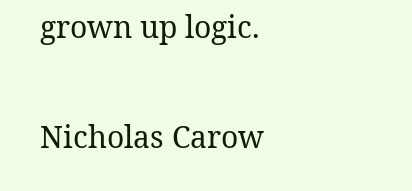grown up logic.

Nicholas Carow